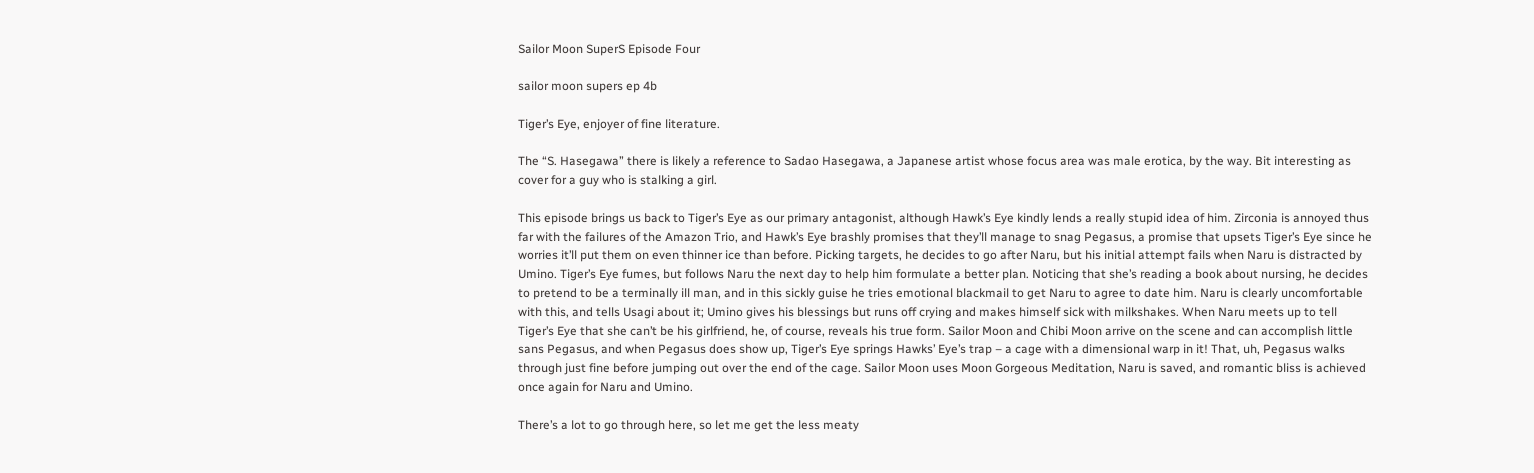Sailor Moon SuperS Episode Four

sailor moon supers ep 4b

Tiger’s Eye, enjoyer of fine literature.

The “S. Hasegawa” there is likely a reference to Sadao Hasegawa, a Japanese artist whose focus area was male erotica, by the way. Bit interesting as cover for a guy who is stalking a girl.

This episode brings us back to Tiger’s Eye as our primary antagonist, although Hawk’s Eye kindly lends a really stupid idea of him. Zirconia is annoyed thus far with the failures of the Amazon Trio, and Hawk’s Eye brashly promises that they’ll manage to snag Pegasus, a promise that upsets Tiger’s Eye since he worries it’ll put them on even thinner ice than before. Picking targets, he decides to go after Naru, but his initial attempt fails when Naru is distracted by Umino. Tiger’s Eye fumes, but follows Naru the next day to help him formulate a better plan. Noticing that she’s reading a book about nursing, he decides to pretend to be a terminally ill man, and in this sickly guise he tries emotional blackmail to get Naru to agree to date him. Naru is clearly uncomfortable with this, and tells Usagi about it; Umino gives his blessings but runs off crying and makes himself sick with milkshakes. When Naru meets up to tell Tiger’s Eye that she can’t be his girlfriend, he, of course, reveals his true form. Sailor Moon and Chibi Moon arrive on the scene and can accomplish little sans Pegasus, and when Pegasus does show up, Tiger’s Eye springs Hawks’ Eye’s trap – a cage with a dimensional warp in it! That, uh, Pegasus walks through just fine before jumping out over the end of the cage. Sailor Moon uses Moon Gorgeous Meditation, Naru is saved, and romantic bliss is achieved once again for Naru and Umino.

There’s a lot to go through here, so let me get the less meaty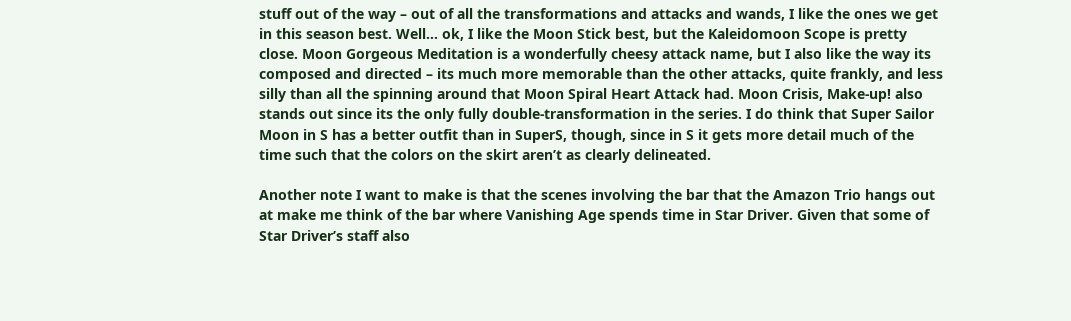stuff out of the way – out of all the transformations and attacks and wands, I like the ones we get in this season best. Well… ok, I like the Moon Stick best, but the Kaleidomoon Scope is pretty close. Moon Gorgeous Meditation is a wonderfully cheesy attack name, but I also like the way its composed and directed – its much more memorable than the other attacks, quite frankly, and less silly than all the spinning around that Moon Spiral Heart Attack had. Moon Crisis, Make-up! also stands out since its the only fully double-transformation in the series. I do think that Super Sailor Moon in S has a better outfit than in SuperS, though, since in S it gets more detail much of the time such that the colors on the skirt aren’t as clearly delineated.

Another note I want to make is that the scenes involving the bar that the Amazon Trio hangs out at make me think of the bar where Vanishing Age spends time in Star Driver. Given that some of Star Driver’s staff also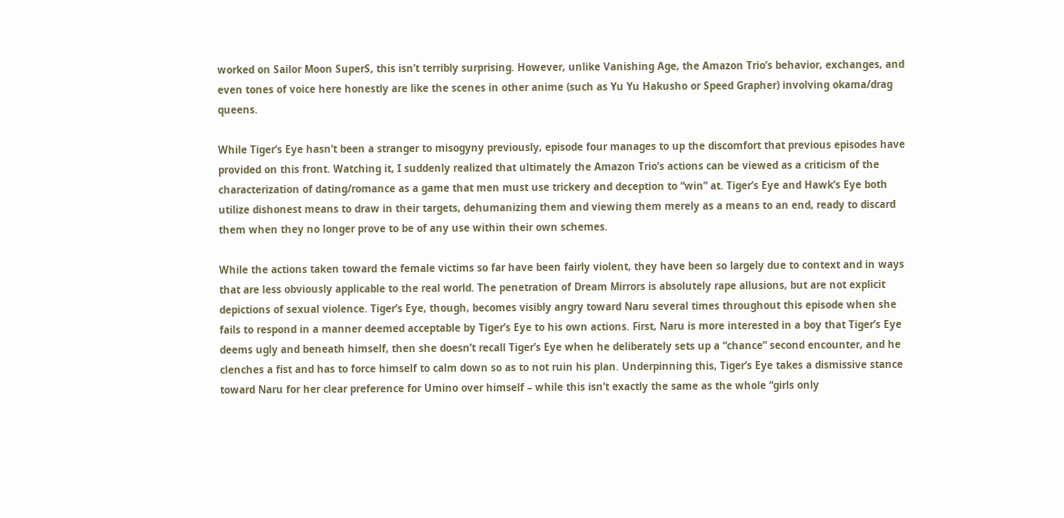worked on Sailor Moon SuperS, this isn’t terribly surprising. However, unlike Vanishing Age, the Amazon Trio’s behavior, exchanges, and even tones of voice here honestly are like the scenes in other anime (such as Yu Yu Hakusho or Speed Grapher) involving okama/drag queens.

While Tiger’s Eye hasn’t been a stranger to misogyny previously, episode four manages to up the discomfort that previous episodes have provided on this front. Watching it, I suddenly realized that ultimately the Amazon Trio’s actions can be viewed as a criticism of the characterization of dating/romance as a game that men must use trickery and deception to “win” at. Tiger’s Eye and Hawk’s Eye both utilize dishonest means to draw in their targets, dehumanizing them and viewing them merely as a means to an end, ready to discard them when they no longer prove to be of any use within their own schemes.

While the actions taken toward the female victims so far have been fairly violent, they have been so largely due to context and in ways that are less obviously applicable to the real world. The penetration of Dream Mirrors is absolutely rape allusions, but are not explicit depictions of sexual violence. Tiger’s Eye, though, becomes visibly angry toward Naru several times throughout this episode when she fails to respond in a manner deemed acceptable by Tiger’s Eye to his own actions. First, Naru is more interested in a boy that Tiger’s Eye deems ugly and beneath himself, then she doesn’t recall Tiger’s Eye when he deliberately sets up a “chance” second encounter, and he clenches a fist and has to force himself to calm down so as to not ruin his plan. Underpinning this, Tiger’s Eye takes a dismissive stance toward Naru for her clear preference for Umino over himself – while this isn’t exactly the same as the whole “girls only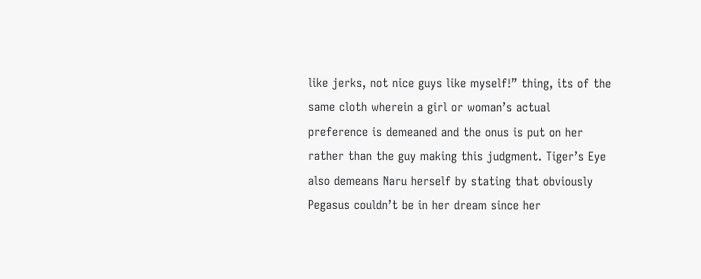like jerks, not nice guys like myself!” thing, its of the same cloth wherein a girl or woman’s actual preference is demeaned and the onus is put on her rather than the guy making this judgment. Tiger’s Eye also demeans Naru herself by stating that obviously Pegasus couldn’t be in her dream since her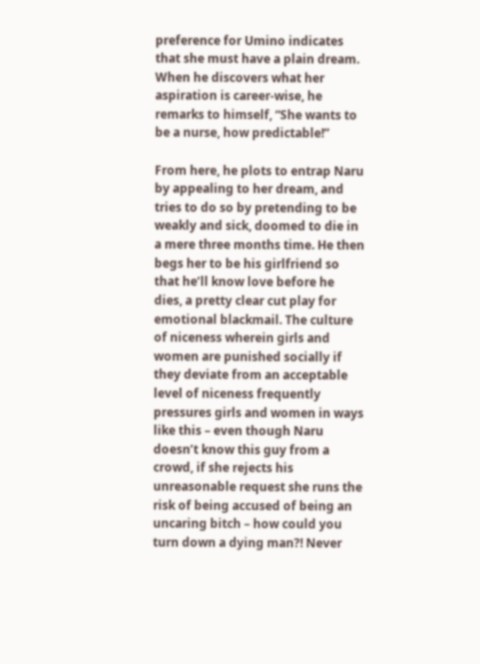preference for Umino indicates that she must have a plain dream. When he discovers what her aspiration is career-wise, he remarks to himself, “She wants to be a nurse, how predictable!”

From here, he plots to entrap Naru by appealing to her dream, and tries to do so by pretending to be weakly and sick, doomed to die in a mere three months time. He then begs her to be his girlfriend so that he’ll know love before he dies, a pretty clear cut play for emotional blackmail. The culture of niceness wherein girls and women are punished socially if they deviate from an acceptable level of niceness frequently pressures girls and women in ways like this – even though Naru doesn’t know this guy from a crowd, if she rejects his unreasonable request she runs the risk of being accused of being an uncaring bitch – how could you turn down a dying man?! Never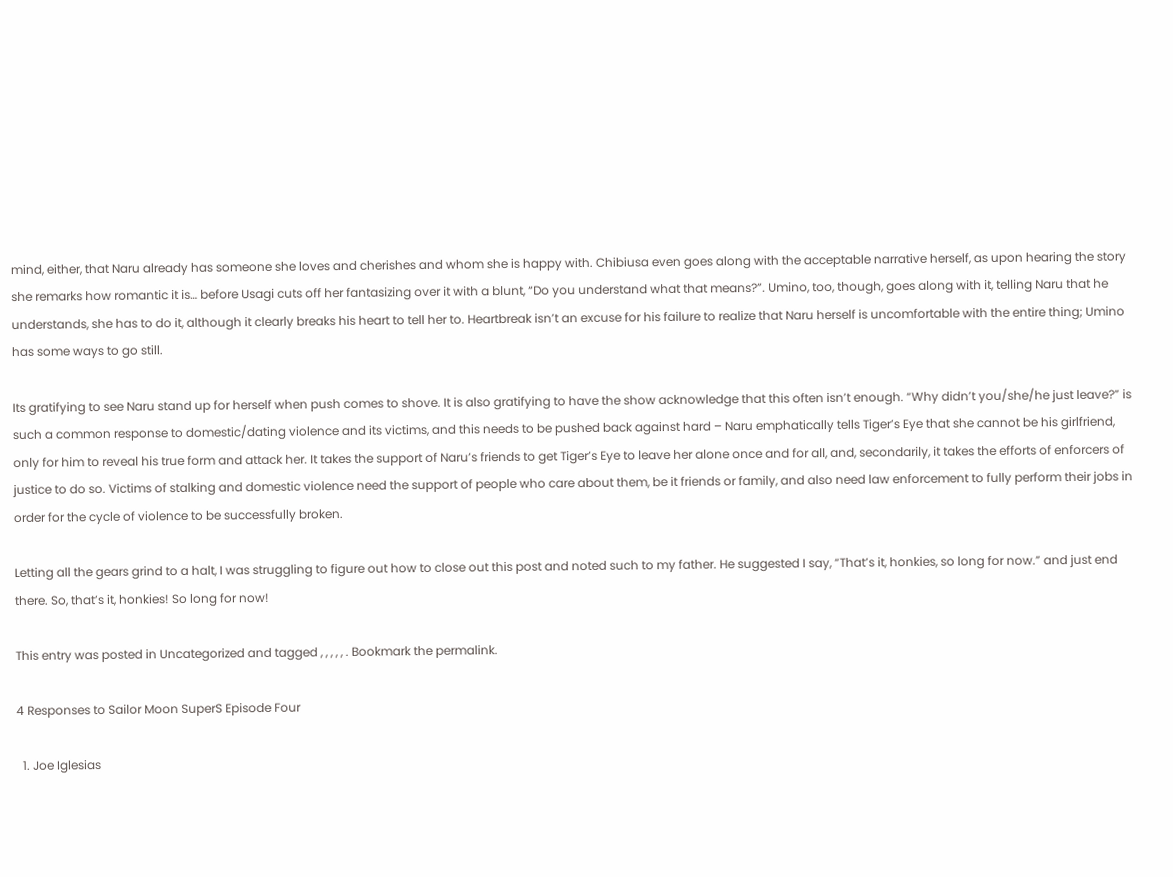mind, either, that Naru already has someone she loves and cherishes and whom she is happy with. Chibiusa even goes along with the acceptable narrative herself, as upon hearing the story she remarks how romantic it is… before Usagi cuts off her fantasizing over it with a blunt, “Do you understand what that means?”. Umino, too, though, goes along with it, telling Naru that he understands, she has to do it, although it clearly breaks his heart to tell her to. Heartbreak isn’t an excuse for his failure to realize that Naru herself is uncomfortable with the entire thing; Umino has some ways to go still.

Its gratifying to see Naru stand up for herself when push comes to shove. It is also gratifying to have the show acknowledge that this often isn’t enough. “Why didn’t you/she/he just leave?” is such a common response to domestic/dating violence and its victims, and this needs to be pushed back against hard – Naru emphatically tells Tiger’s Eye that she cannot be his girlfriend, only for him to reveal his true form and attack her. It takes the support of Naru’s friends to get Tiger’s Eye to leave her alone once and for all, and, secondarily, it takes the efforts of enforcers of justice to do so. Victims of stalking and domestic violence need the support of people who care about them, be it friends or family, and also need law enforcement to fully perform their jobs in order for the cycle of violence to be successfully broken.

Letting all the gears grind to a halt, I was struggling to figure out how to close out this post and noted such to my father. He suggested I say, “That’s it, honkies, so long for now.” and just end there. So, that’s it, honkies! So long for now!

This entry was posted in Uncategorized and tagged , , , , , . Bookmark the permalink.

4 Responses to Sailor Moon SuperS Episode Four

  1. Joe Iglesias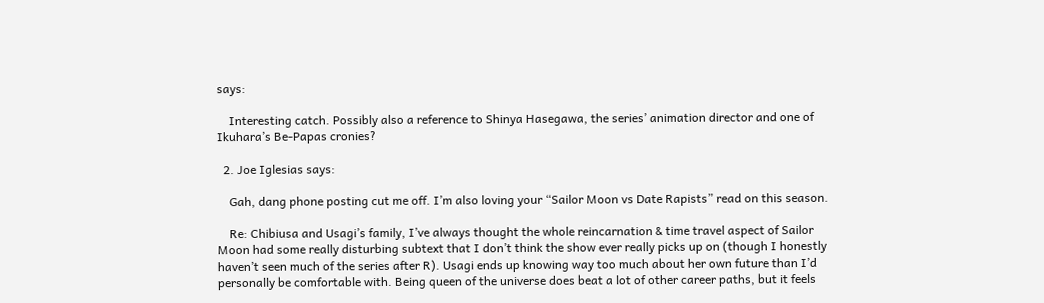says:

    Interesting catch. Possibly also a reference to Shinya Hasegawa, the series’ animation director and one of Ikuhara’s Be-Papas cronies?

  2. Joe Iglesias says:

    Gah, dang phone posting cut me off. I’m also loving your “Sailor Moon vs Date Rapists” read on this season.

    Re: Chibiusa and Usagi’s family, I’ve always thought the whole reincarnation & time travel aspect of Sailor Moon had some really disturbing subtext that I don’t think the show ever really picks up on (though I honestly haven’t seen much of the series after R). Usagi ends up knowing way too much about her own future than I’d personally be comfortable with. Being queen of the universe does beat a lot of other career paths, but it feels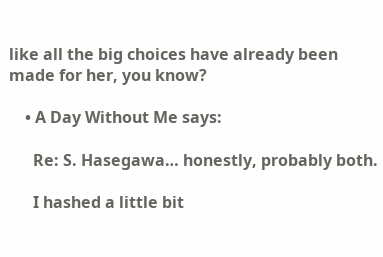like all the big choices have already been made for her, you know?

    • A Day Without Me says:

      Re: S. Hasegawa… honestly, probably both.

      I hashed a little bit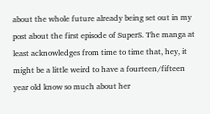about the whole future already being set out in my post about the first episode of SuperS. The manga at least acknowledges from time to time that, hey, it might be a little weird to have a fourteen/fifteen year old know so much about her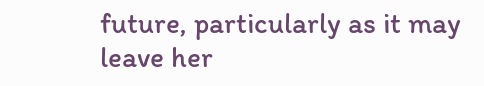future, particularly as it may leave her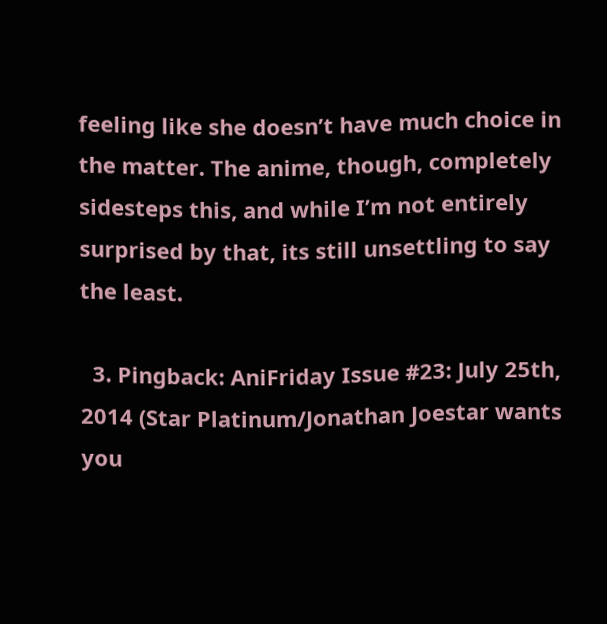feeling like she doesn’t have much choice in the matter. The anime, though, completely sidesteps this, and while I’m not entirely surprised by that, its still unsettling to say the least.

  3. Pingback: AniFriday Issue #23: July 25th, 2014 (Star Platinum/Jonathan Joestar wants you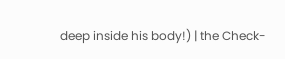deep inside his body!) | the Check-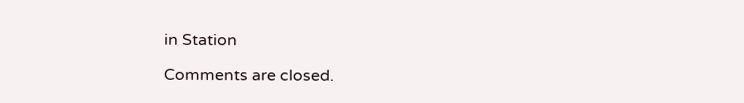in Station

Comments are closed.